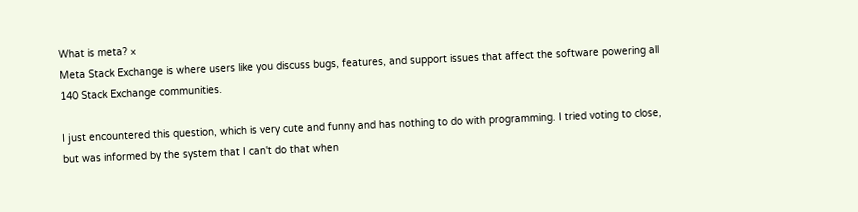What is meta? ×
Meta Stack Exchange is where users like you discuss bugs, features, and support issues that affect the software powering all 140 Stack Exchange communities.

I just encountered this question, which is very cute and funny and has nothing to do with programming. I tried voting to close, but was informed by the system that I can't do that when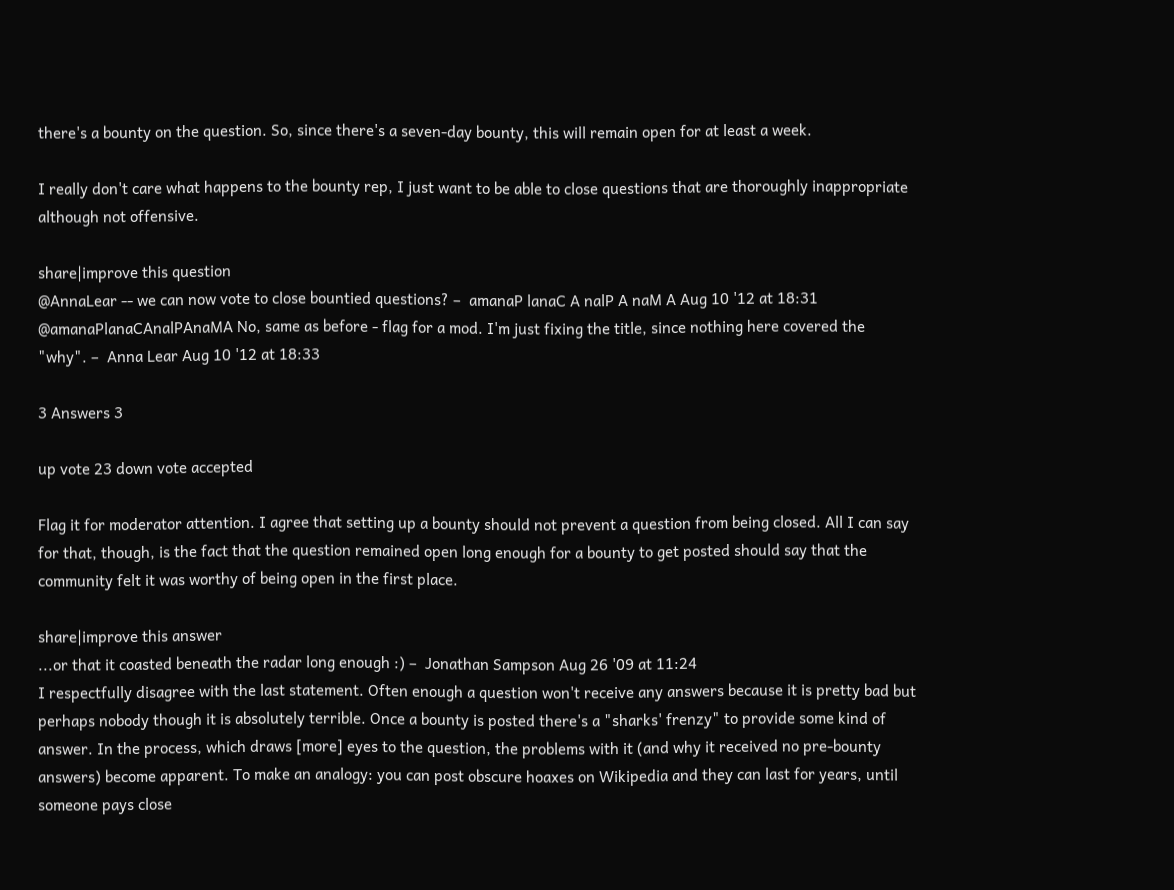there's a bounty on the question. So, since there's a seven-day bounty, this will remain open for at least a week.

I really don't care what happens to the bounty rep, I just want to be able to close questions that are thoroughly inappropriate although not offensive.

share|improve this question
@AnnaLear -- we can now vote to close bountied questions? –  amanaP lanaC A nalP A naM A Aug 10 '12 at 18:31
@amanaPlanaCAnalPAnaMA No, same as before - flag for a mod. I'm just fixing the title, since nothing here covered the "why". –  Anna Lear Aug 10 '12 at 18:33

3 Answers 3

up vote 23 down vote accepted

Flag it for moderator attention. I agree that setting up a bounty should not prevent a question from being closed. All I can say for that, though, is the fact that the question remained open long enough for a bounty to get posted should say that the community felt it was worthy of being open in the first place.

share|improve this answer
...or that it coasted beneath the radar long enough :) –  Jonathan Sampson Aug 26 '09 at 11:24
I respectfully disagree with the last statement. Often enough a question won't receive any answers because it is pretty bad but perhaps nobody though it is absolutely terrible. Once a bounty is posted there's a "sharks' frenzy" to provide some kind of answer. In the process, which draws [more] eyes to the question, the problems with it (and why it received no pre-bounty answers) become apparent. To make an analogy: you can post obscure hoaxes on Wikipedia and they can last for years, until someone pays close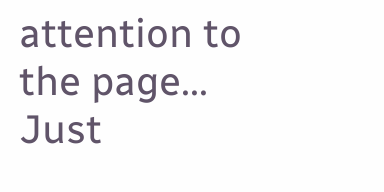attention to the page... Just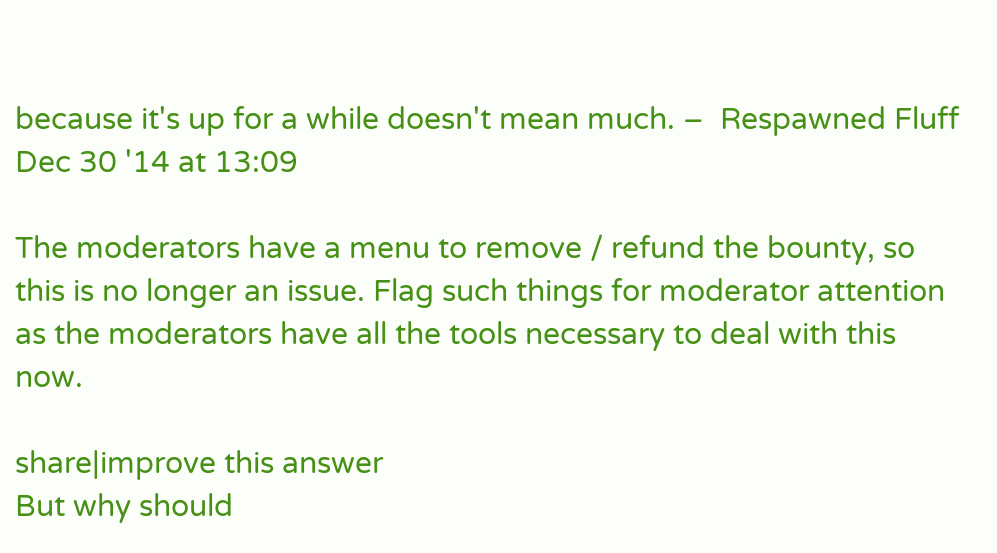because it's up for a while doesn't mean much. –  Respawned Fluff Dec 30 '14 at 13:09

The moderators have a menu to remove / refund the bounty, so this is no longer an issue. Flag such things for moderator attention as the moderators have all the tools necessary to deal with this now.

share|improve this answer
But why should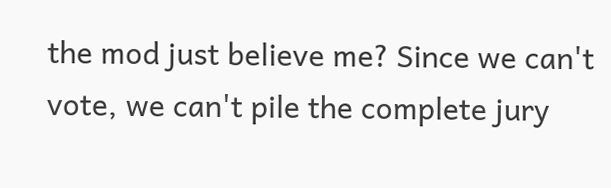the mod just believe me? Since we can't vote, we can't pile the complete jury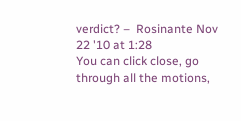verdict? –  Rosinante Nov 22 '10 at 1:28
You can click close, go through all the motions,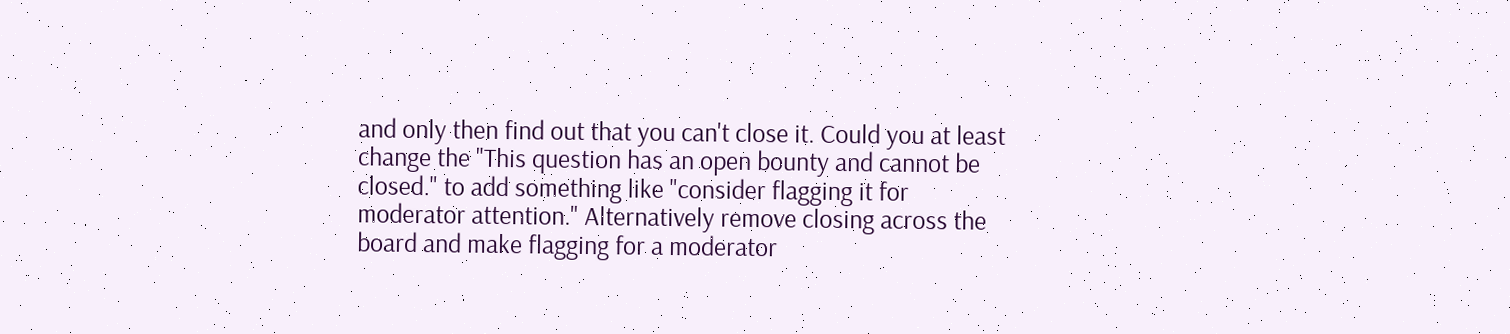and only then find out that you can't close it. Could you at least change the "This question has an open bounty and cannot be closed." to add something like "consider flagging it for moderator attention." Alternatively remove closing across the board and make flagging for a moderator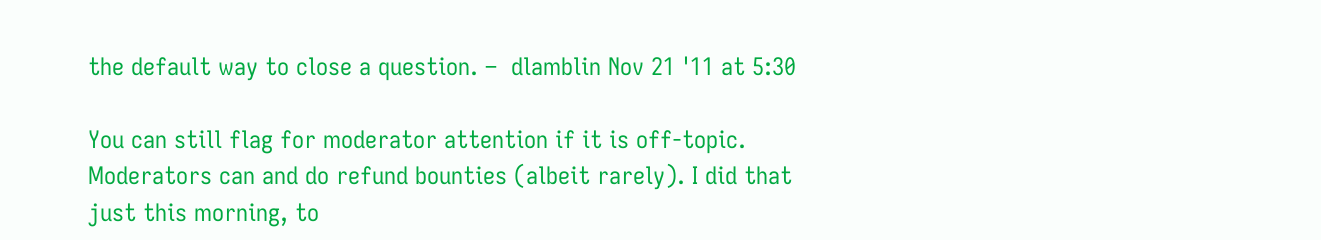the default way to close a question. –  dlamblin Nov 21 '11 at 5:30

You can still flag for moderator attention if it is off-topic. Moderators can and do refund bounties (albeit rarely). I did that just this morning, to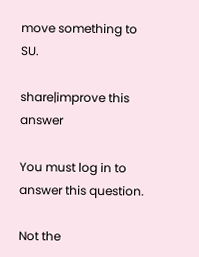move something to SU.

share|improve this answer

You must log in to answer this question.

Not the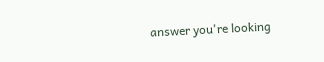answer you're looking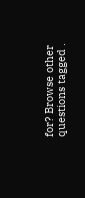for? Browse other questions tagged .